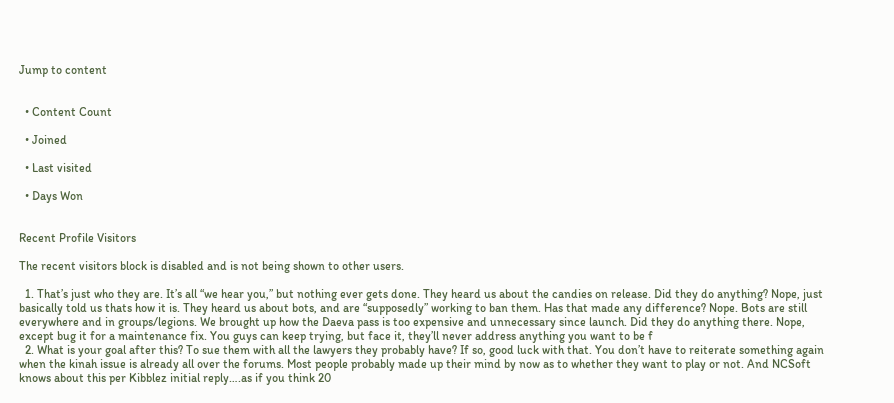Jump to content


  • Content Count

  • Joined

  • Last visited

  • Days Won


Recent Profile Visitors

The recent visitors block is disabled and is not being shown to other users.

  1. That’s just who they are. It’s all “we hear you,” but nothing ever gets done. They heard us about the candies on release. Did they do anything? Nope, just basically told us thats how it is. They heard us about bots, and are “supposedly” working to ban them. Has that made any difference? Nope. Bots are still everywhere and in groups/legions. We brought up how the Daeva pass is too expensive and unnecessary since launch. Did they do anything there. Nope, except bug it for a maintenance fix. You guys can keep trying, but face it, they’ll never address anything you want to be f
  2. What is your goal after this? To sue them with all the lawyers they probably have? If so, good luck with that. You don’t have to reiterate something again when the kinah issue is already all over the forums. Most people probably made up their mind by now as to whether they want to play or not. And NCSoft knows about this per Kibblez initial reply….as if you think 20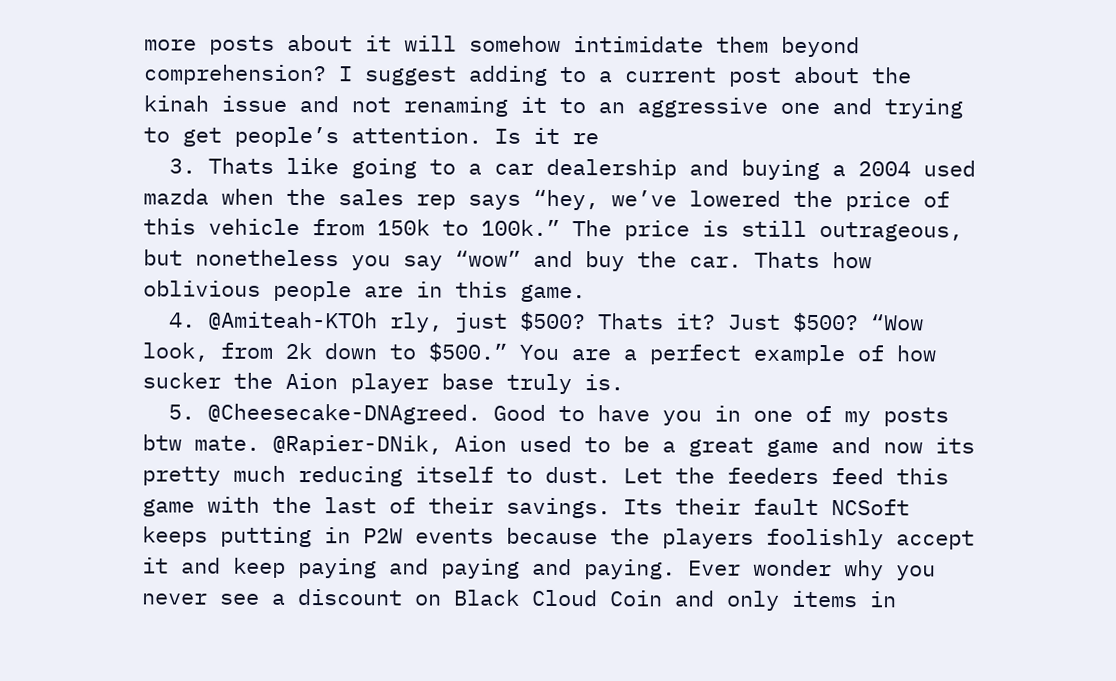more posts about it will somehow intimidate them beyond comprehension? I suggest adding to a current post about the kinah issue and not renaming it to an aggressive one and trying to get people’s attention. Is it re
  3. Thats like going to a car dealership and buying a 2004 used mazda when the sales rep says “hey, we’ve lowered the price of this vehicle from 150k to 100k.” The price is still outrageous, but nonetheless you say “wow” and buy the car. Thats how oblivious people are in this game.
  4. @Amiteah-KTOh rly, just $500? Thats it? Just $500? “Wow look, from 2k down to $500.” You are a perfect example of how sucker the Aion player base truly is.
  5. @Cheesecake-DNAgreed. Good to have you in one of my posts btw mate. @Rapier-DNik, Aion used to be a great game and now its pretty much reducing itself to dust. Let the feeders feed this game with the last of their savings. Its their fault NCSoft keeps putting in P2W events because the players foolishly accept it and keep paying and paying and paying. Ever wonder why you never see a discount on Black Cloud Coin and only items in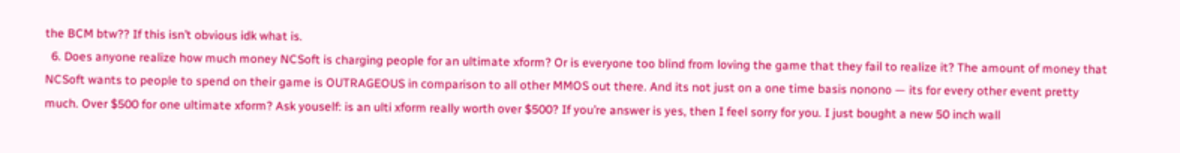the BCM btw?? If this isn’t obvious idk what is.
  6. Does anyone realize how much money NCSoft is charging people for an ultimate xform? Or is everyone too blind from loving the game that they fail to realize it? The amount of money that NCSoft wants to people to spend on their game is OUTRAGEOUS in comparison to all other MMOS out there. And its not just on a one time basis nonono — its for every other event pretty much. Over $500 for one ultimate xform? Ask youself: is an ulti xform really worth over $500? If you’re answer is yes, then I feel sorry for you. I just bought a new 50 inch wall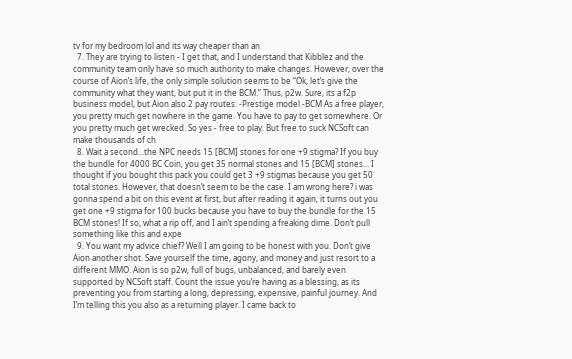tv for my bedroom lol and its way cheaper than an
  7. They are trying to listen - I get that, and I understand that Kibblez and the community team only have so much authority to make changes. However, over the course of Aion’s life, the only simple solution seems to be “Ok, let’s give the community what they want, but put it in the BCM.” Thus, p2w. Sure, its a f2p business model, but Aion also 2 pay routes: -Prestige model -BCM As a free player, you pretty much get nowhere in the game. You have to pay to get somewhere. Or you pretty much get wrecked. So yes - free to play. But free to suck NCSoft can make thousands of ch
  8. Wait a second...the NPC needs 15 [BCM] stones for one +9 stigma? If you buy the bundle for 4000 BC Coin, you get 35 normal stones and 15 [BCM] stones... I thought if you bought this pack you could get 3 +9 stigmas because you get 50 total stones. However, that doesn’t seem to be the case. I am wrong here? i was gonna spend a bit on this event at first, but after reading it again, it turns out you get one +9 stigma for 100 bucks because you have to buy the bundle for the 15 BCM stones! If so, what a rip off, and I ain’t spending a freaking dime. Don’t pull something like this and expe
  9. You want my advice chief? Well I am going to be honest with you. Don’t give Aion another shot. Save yourself the time, agony, and money and just resort to a different MMO. Aion is so p2w, full of bugs, unbalanced, and barely even supported by NCSoft staff. Count the issue you’re having as a blessing, as its preventing you from starting a long, depressing, expensive, painful journey. And I’m telling this you also as a returning player. I came back to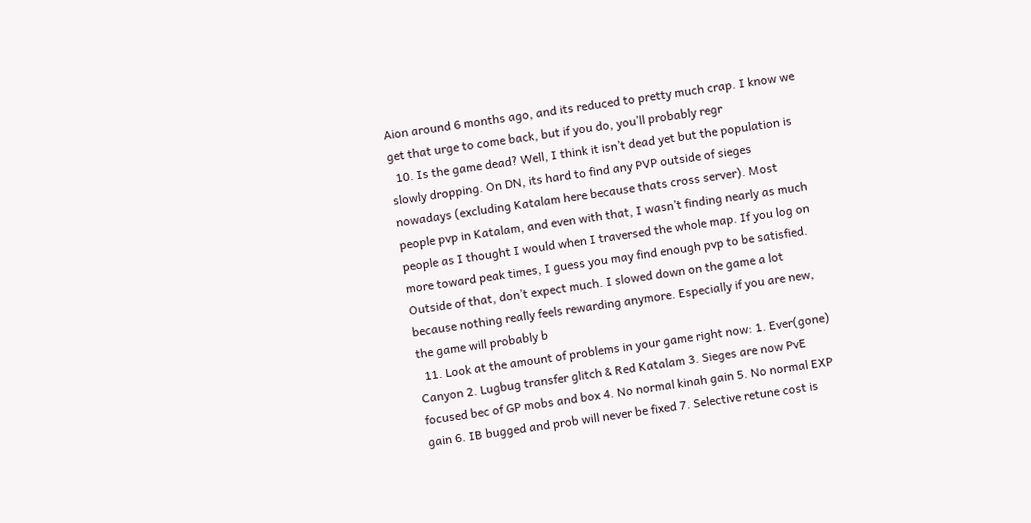Aion around 6 months ago, and its reduced to pretty much crap. I know we get that urge to come back, but if you do, you’ll probably regr
  10. Is the game dead? Well, I think it isn’t dead yet but the population is slowly dropping. On DN, its hard to find any PVP outside of sieges nowadays (excluding Katalam here because thats cross server). Most people pvp in Katalam, and even with that, I wasn’t finding nearly as much people as I thought I would when I traversed the whole map. If you log on more toward peak times, I guess you may find enough pvp to be satisfied. Outside of that, don’t expect much. I slowed down on the game a lot because nothing really feels rewarding anymore. Especially if you are new, the game will probably b
  11. Look at the amount of problems in your game right now: 1. Ever(gone) Canyon 2. Lugbug transfer glitch & Red Katalam 3. Sieges are now PvE focused bec of GP mobs and box 4. No normal kinah gain 5. No normal EXP gain 6. IB bugged and prob will never be fixed 7. Selective retune cost is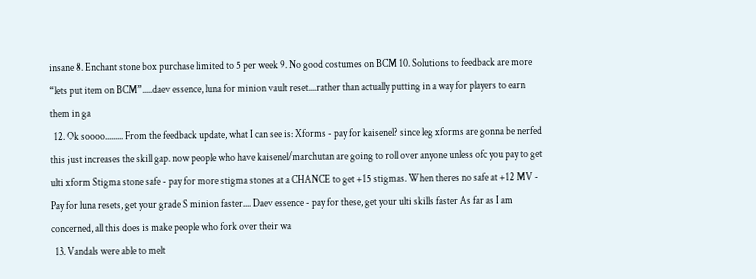insane 8. Enchant stone box purchase limited to 5 per week 9. No good costumes on BCM 10. Solutions to feedback are more “lets put item on BCM”.....daev essence, luna for minion vault reset....rather than actually putting in a way for players to earn them in ga
  12. Ok soooo......... From the feedback update, what I can see is: Xforms - pay for kaisenel? since leg xforms are gonna be nerfed this just increases the skill gap. now people who have kaisenel/marchutan are going to roll over anyone unless ofc you pay to get ulti xform Stigma stone safe - pay for more stigma stones at a CHANCE to get +15 stigmas. When theres no safe at +12 MV - Pay for luna resets, get your grade S minion faster.... Daev essence - pay for these, get your ulti skills faster As far as I am concerned, all this does is make people who fork over their wa
  13. Vandals were able to melt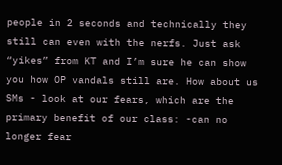people in 2 seconds and technically they still can even with the nerfs. Just ask “yikes” from KT and I’m sure he can show you how OP vandals still are. How about us SMs - look at our fears, which are the primary benefit of our class: -can no longer fear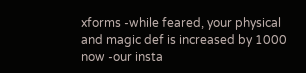xforms -while feared, your physical and magic def is increased by 1000 now -our insta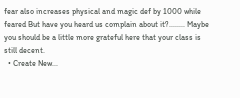fear also increases physical and magic def by 1000 while feared But have you heard us complain about it?........ Maybe you should be a little more grateful here that your class is still decent.
  • Create New...